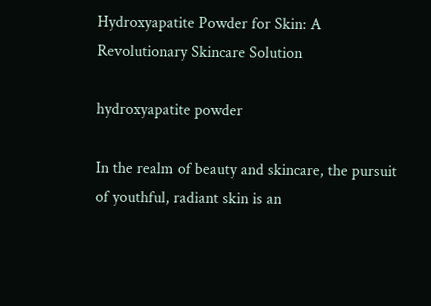Hydroxyapatite Powder for Skin: A Revolutionary Skincare Solution

hydroxyapatite powder

In the realm of beauty and skincare, the pursuit of youthful, radiant skin is an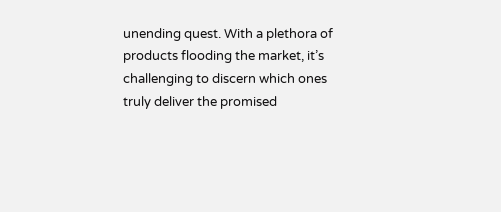unending quest. With a plethora of products flooding the market, it’s challenging to discern which ones truly deliver the promised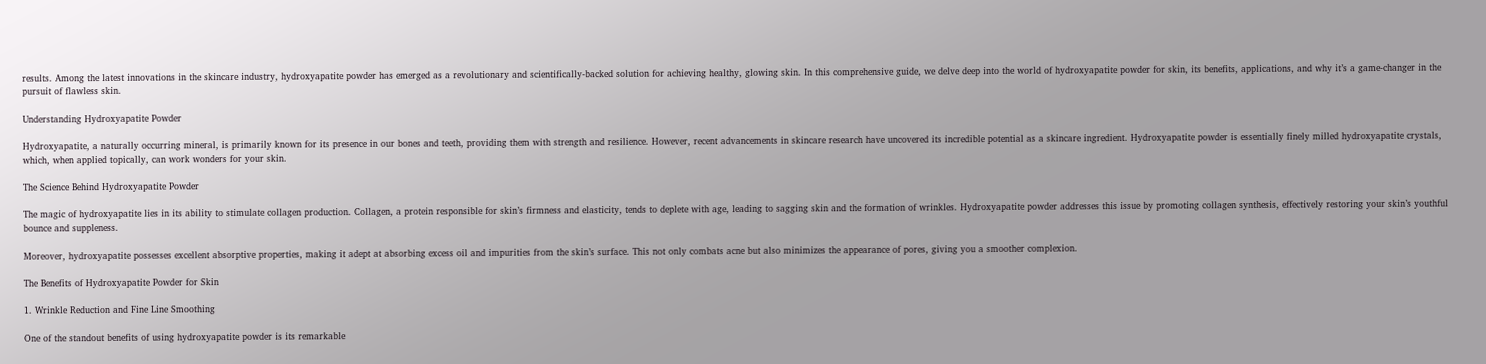results. Among the latest innovations in the skincare industry, hydroxyapatite powder has emerged as a revolutionary and scientifically-backed solution for achieving healthy, glowing skin. In this comprehensive guide, we delve deep into the world of hydroxyapatite powder for skin, its benefits, applications, and why it’s a game-changer in the pursuit of flawless skin.

Understanding Hydroxyapatite Powder

Hydroxyapatite, a naturally occurring mineral, is primarily known for its presence in our bones and teeth, providing them with strength and resilience. However, recent advancements in skincare research have uncovered its incredible potential as a skincare ingredient. Hydroxyapatite powder is essentially finely milled hydroxyapatite crystals, which, when applied topically, can work wonders for your skin.

The Science Behind Hydroxyapatite Powder

The magic of hydroxyapatite lies in its ability to stimulate collagen production. Collagen, a protein responsible for skin’s firmness and elasticity, tends to deplete with age, leading to sagging skin and the formation of wrinkles. Hydroxyapatite powder addresses this issue by promoting collagen synthesis, effectively restoring your skin’s youthful bounce and suppleness.

Moreover, hydroxyapatite possesses excellent absorptive properties, making it adept at absorbing excess oil and impurities from the skin’s surface. This not only combats acne but also minimizes the appearance of pores, giving you a smoother complexion.

The Benefits of Hydroxyapatite Powder for Skin

1. Wrinkle Reduction and Fine Line Smoothing

One of the standout benefits of using hydroxyapatite powder is its remarkable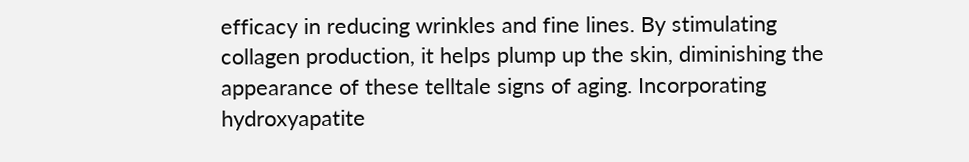efficacy in reducing wrinkles and fine lines. By stimulating collagen production, it helps plump up the skin, diminishing the appearance of these telltale signs of aging. Incorporating hydroxyapatite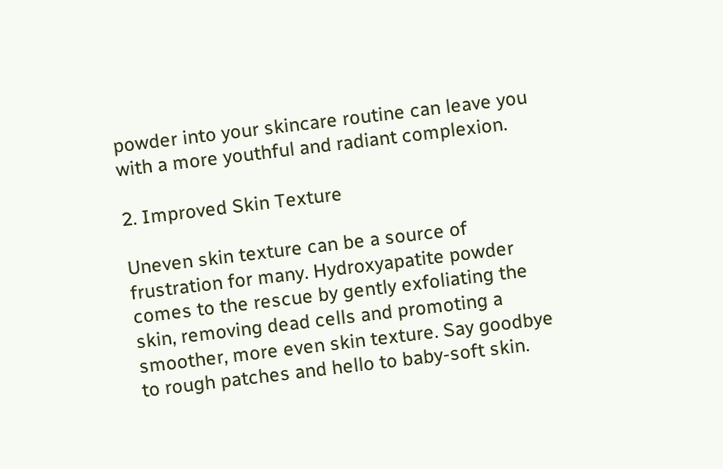powder into your skincare routine can leave you with a more youthful and radiant complexion.

2. Improved Skin Texture

Uneven skin texture can be a source of frustration for many. Hydroxyapatite powder comes to the rescue by gently exfoliating the skin, removing dead cells and promoting a smoother, more even skin texture. Say goodbye to rough patches and hello to baby-soft skin.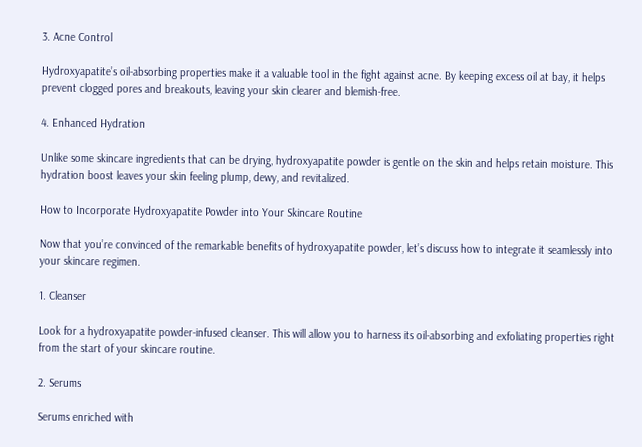3. Acne Control

Hydroxyapatite’s oil-absorbing properties make it a valuable tool in the fight against acne. By keeping excess oil at bay, it helps prevent clogged pores and breakouts, leaving your skin clearer and blemish-free.

4. Enhanced Hydration

Unlike some skincare ingredients that can be drying, hydroxyapatite powder is gentle on the skin and helps retain moisture. This hydration boost leaves your skin feeling plump, dewy, and revitalized.

How to Incorporate Hydroxyapatite Powder into Your Skincare Routine

Now that you’re convinced of the remarkable benefits of hydroxyapatite powder, let’s discuss how to integrate it seamlessly into your skincare regimen.

1. Cleanser

Look for a hydroxyapatite powder-infused cleanser. This will allow you to harness its oil-absorbing and exfoliating properties right from the start of your skincare routine.

2. Serums

Serums enriched with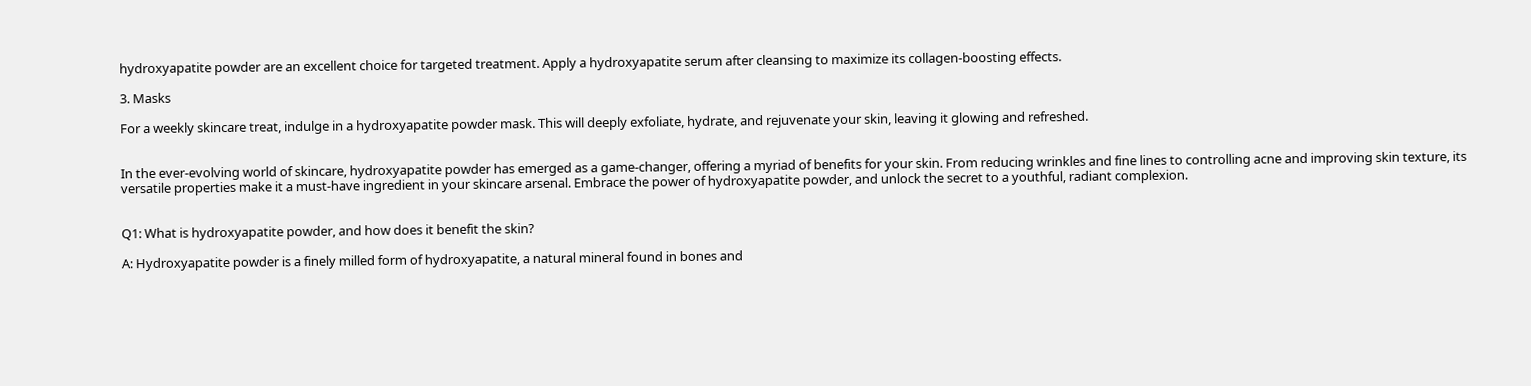hydroxyapatite powder are an excellent choice for targeted treatment. Apply a hydroxyapatite serum after cleansing to maximize its collagen-boosting effects.

3. Masks

For a weekly skincare treat, indulge in a hydroxyapatite powder mask. This will deeply exfoliate, hydrate, and rejuvenate your skin, leaving it glowing and refreshed.


In the ever-evolving world of skincare, hydroxyapatite powder has emerged as a game-changer, offering a myriad of benefits for your skin. From reducing wrinkles and fine lines to controlling acne and improving skin texture, its versatile properties make it a must-have ingredient in your skincare arsenal. Embrace the power of hydroxyapatite powder, and unlock the secret to a youthful, radiant complexion.


Q1: What is hydroxyapatite powder, and how does it benefit the skin?

A: Hydroxyapatite powder is a finely milled form of hydroxyapatite, a natural mineral found in bones and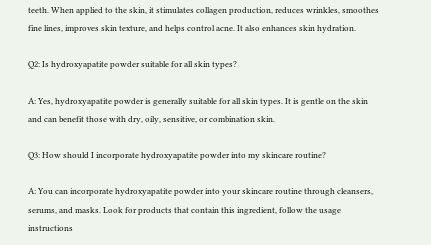teeth. When applied to the skin, it stimulates collagen production, reduces wrinkles, smoothes fine lines, improves skin texture, and helps control acne. It also enhances skin hydration.

Q2: Is hydroxyapatite powder suitable for all skin types?

A: Yes, hydroxyapatite powder is generally suitable for all skin types. It is gentle on the skin and can benefit those with dry, oily, sensitive, or combination skin.

Q3: How should I incorporate hydroxyapatite powder into my skincare routine?

A: You can incorporate hydroxyapatite powder into your skincare routine through cleansers, serums, and masks. Look for products that contain this ingredient, follow the usage instructions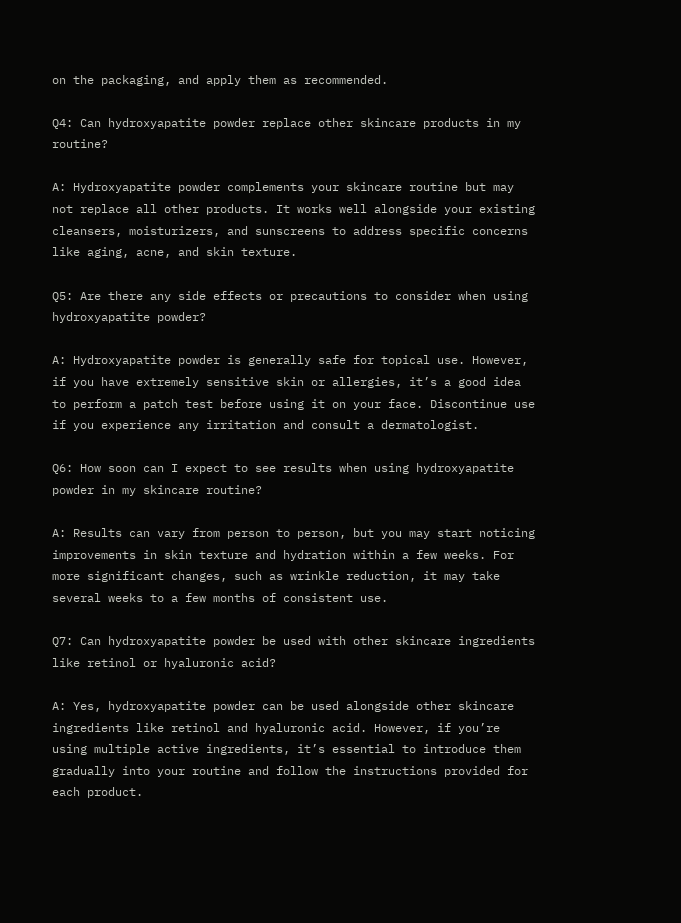on the packaging, and apply them as recommended.

Q4: Can hydroxyapatite powder replace other skincare products in my routine?

A: Hydroxyapatite powder complements your skincare routine but may not replace all other products. It works well alongside your existing cleansers, moisturizers, and sunscreens to address specific concerns like aging, acne, and skin texture.

Q5: Are there any side effects or precautions to consider when using hydroxyapatite powder?

A: Hydroxyapatite powder is generally safe for topical use. However, if you have extremely sensitive skin or allergies, it’s a good idea to perform a patch test before using it on your face. Discontinue use if you experience any irritation and consult a dermatologist.

Q6: How soon can I expect to see results when using hydroxyapatite powder in my skincare routine?

A: Results can vary from person to person, but you may start noticing improvements in skin texture and hydration within a few weeks. For more significant changes, such as wrinkle reduction, it may take several weeks to a few months of consistent use.

Q7: Can hydroxyapatite powder be used with other skincare ingredients like retinol or hyaluronic acid?

A: Yes, hydroxyapatite powder can be used alongside other skincare ingredients like retinol and hyaluronic acid. However, if you’re using multiple active ingredients, it’s essential to introduce them gradually into your routine and follow the instructions provided for each product.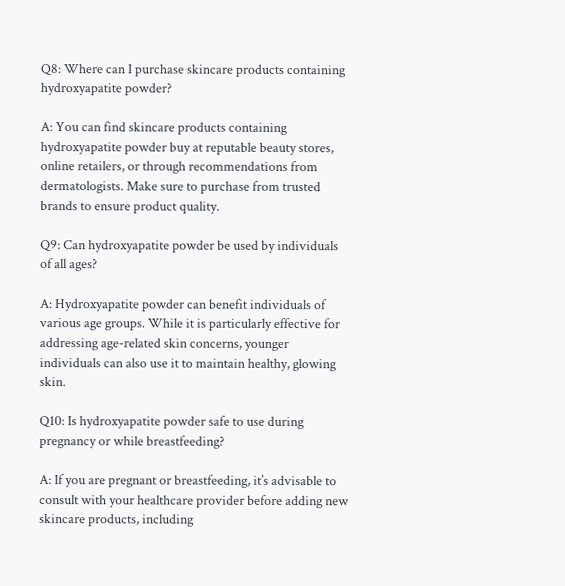Q8: Where can I purchase skincare products containing hydroxyapatite powder?

A: You can find skincare products containing hydroxyapatite powder buy at reputable beauty stores, online retailers, or through recommendations from dermatologists. Make sure to purchase from trusted brands to ensure product quality.

Q9: Can hydroxyapatite powder be used by individuals of all ages?

A: Hydroxyapatite powder can benefit individuals of various age groups. While it is particularly effective for addressing age-related skin concerns, younger individuals can also use it to maintain healthy, glowing skin.

Q10: Is hydroxyapatite powder safe to use during pregnancy or while breastfeeding?

A: If you are pregnant or breastfeeding, it’s advisable to consult with your healthcare provider before adding new skincare products, including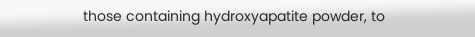those containing hydroxyapatite powder, to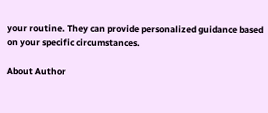your routine. They can provide personalized guidance based on your specific circumstances.

About Author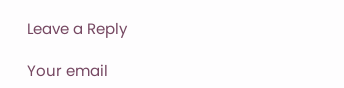Leave a Reply

Your email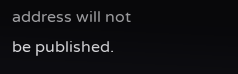address will not be published.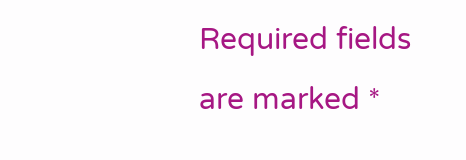Required fields are marked *